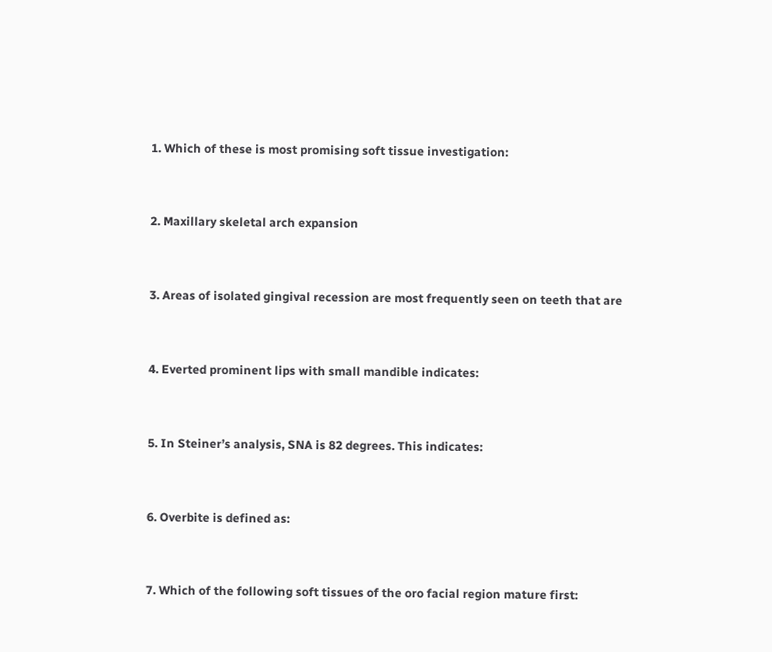1. Which of these is most promising soft tissue investigation:


2. Maxillary skeletal arch expansion


3. Areas of isolated gingival recession are most frequently seen on teeth that are


4. Everted prominent lips with small mandible indicates:


5. In Steiner’s analysis, SNA is 82 degrees. This indicates:


6. Overbite is defined as:


7. Which of the following soft tissues of the oro facial region mature first: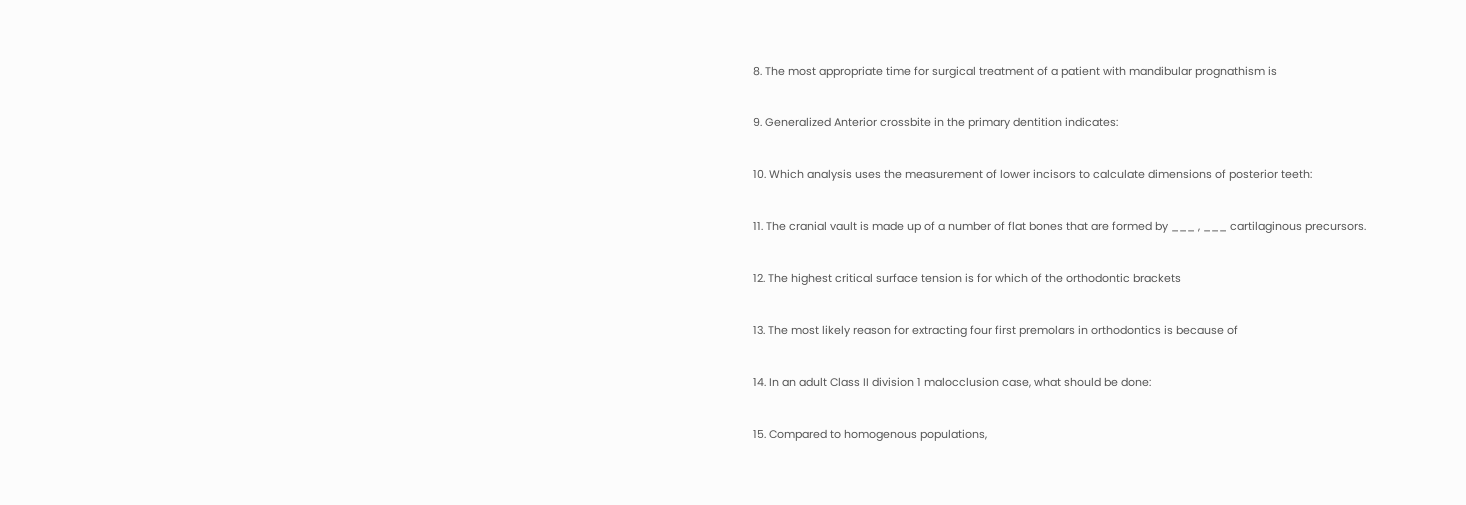8. The most appropriate time for surgical treatment of a patient with mandibular prognathism is


9. Generalized Anterior crossbite in the primary dentition indicates:


10. Which analysis uses the measurement of lower incisors to calculate dimensions of posterior teeth:


11. The cranial vault is made up of a number of flat bones that are formed by ___ , ___ cartilaginous precursors.


12. The highest critical surface tension is for which of the orthodontic brackets


13. The most likely reason for extracting four first premolars in orthodontics is because of


14. In an adult Class II division 1 malocclusion case, what should be done:


15. Compared to homogenous populations,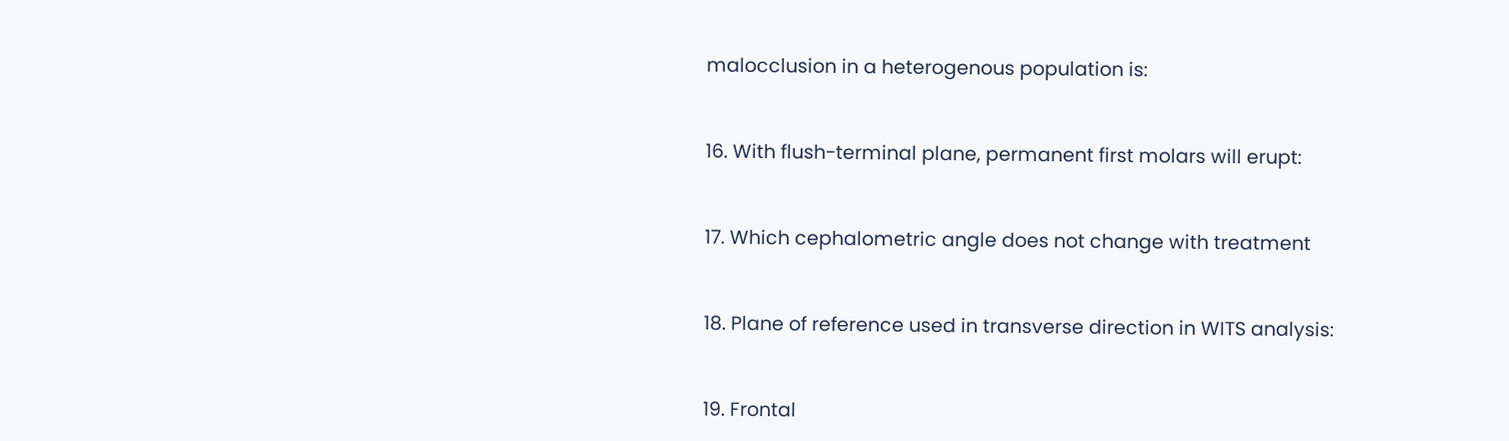malocclusion in a heterogenous population is:


16. With flush-terminal plane, permanent first molars will erupt:


17. Which cephalometric angle does not change with treatment


18. Plane of reference used in transverse direction in WITS analysis:


19. Frontal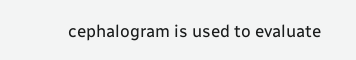cephalogram is used to evaluate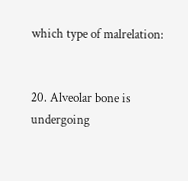which type of malrelation:


20. Alveolar bone is undergoing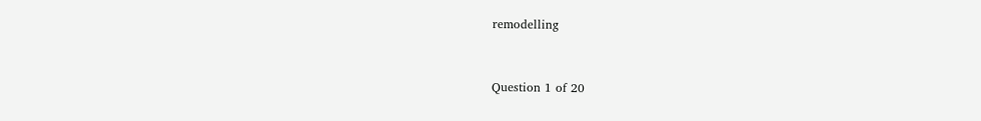remodelling


Question 1 of 20